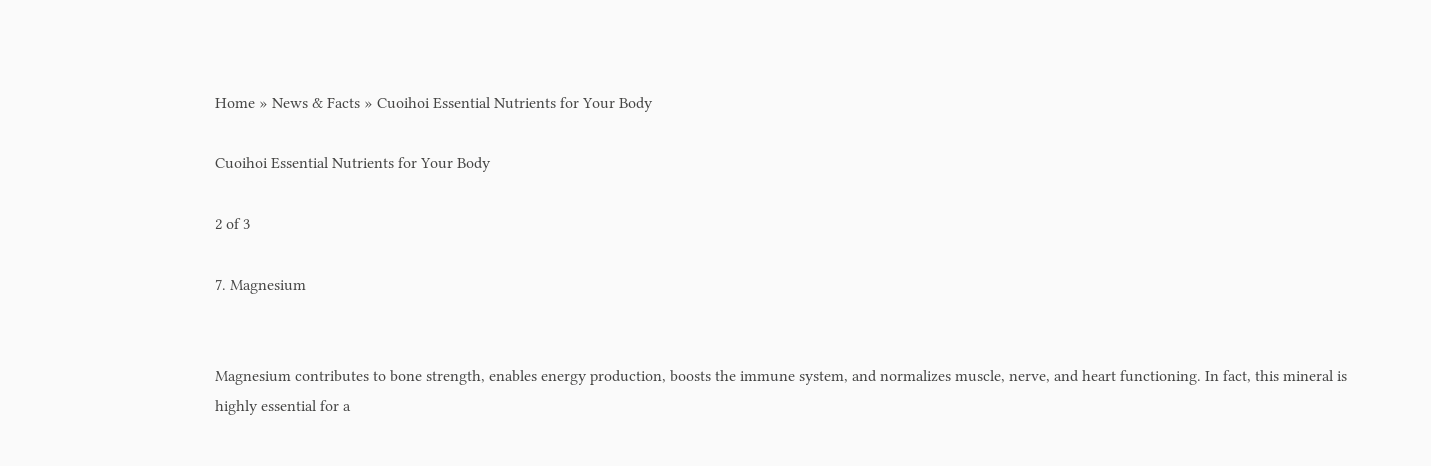Home » News & Facts » Cuoihoi Essential Nutrients for Your Body

Cuoihoi Essential Nutrients for Your Body

2 of 3

7. Magnesium


Magnesium contributes to bone strength, enables energy production, boosts the immune system, and normalizes muscle, nerve, and heart functioning. In fact, this mineral is highly essential for a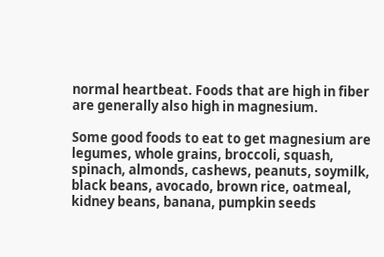normal heartbeat. Foods that are high in fiber are generally also high in magnesium.

Some good foods to eat to get magnesium are legumes, whole grains, broccoli, squash, spinach, almonds, cashews, peanuts, soymilk, black beans, avocado, brown rice, oatmeal, kidney beans, banana, pumpkin seeds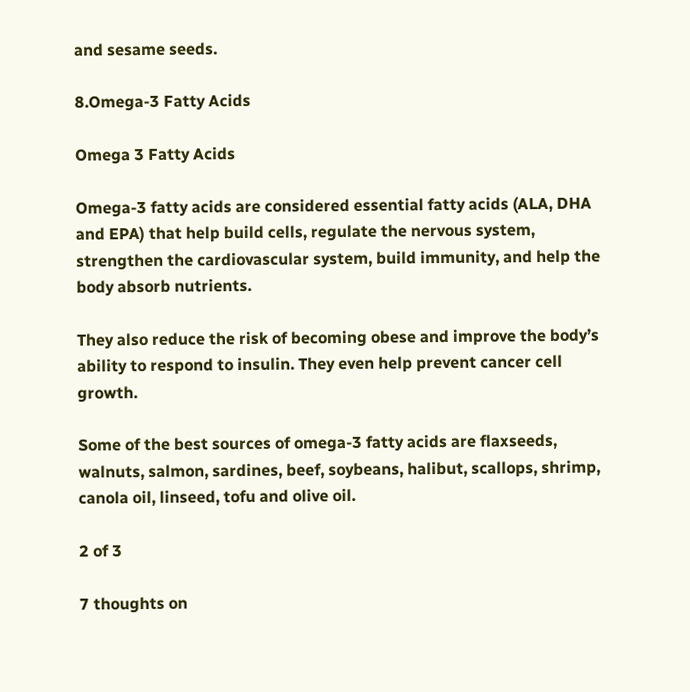and sesame seeds.

8.Omega-3 Fatty Acids

Omega 3 Fatty Acids

Omega-3 fatty acids are considered essential fatty acids (ALA, DHA and EPA) that help build cells, regulate the nervous system, strengthen the cardiovascular system, build immunity, and help the body absorb nutrients.

They also reduce the risk of becoming obese and improve the body’s ability to respond to insulin. They even help prevent cancer cell growth.

Some of the best sources of omega-3 fatty acids are flaxseeds, walnuts, salmon, sardines, beef, soybeans, halibut, scallops, shrimp, canola oil, linseed, tofu and olive oil.

2 of 3

7 thoughts on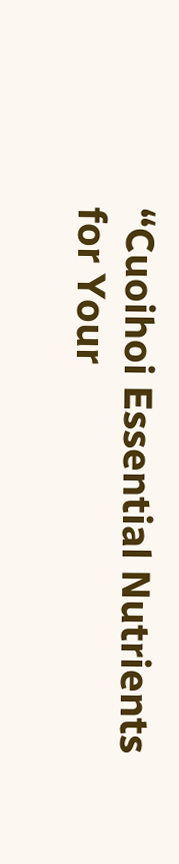“Cuoihoi Essential Nutrients for Your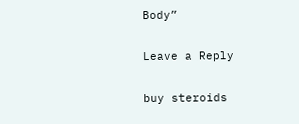Body”

Leave a Reply

buy steroids